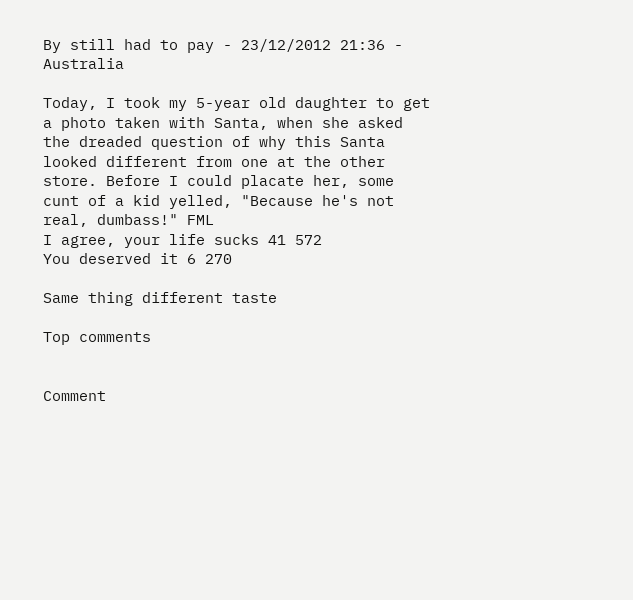By still had to pay - 23/12/2012 21:36 - Australia

Today, I took my 5-year old daughter to get a photo taken with Santa, when she asked the dreaded question of why this Santa looked different from one at the other store. Before I could placate her, some cunt of a kid yelled, "Because he's not real, dumbass!" FML
I agree, your life sucks 41 572
You deserved it 6 270

Same thing different taste

Top comments


Comment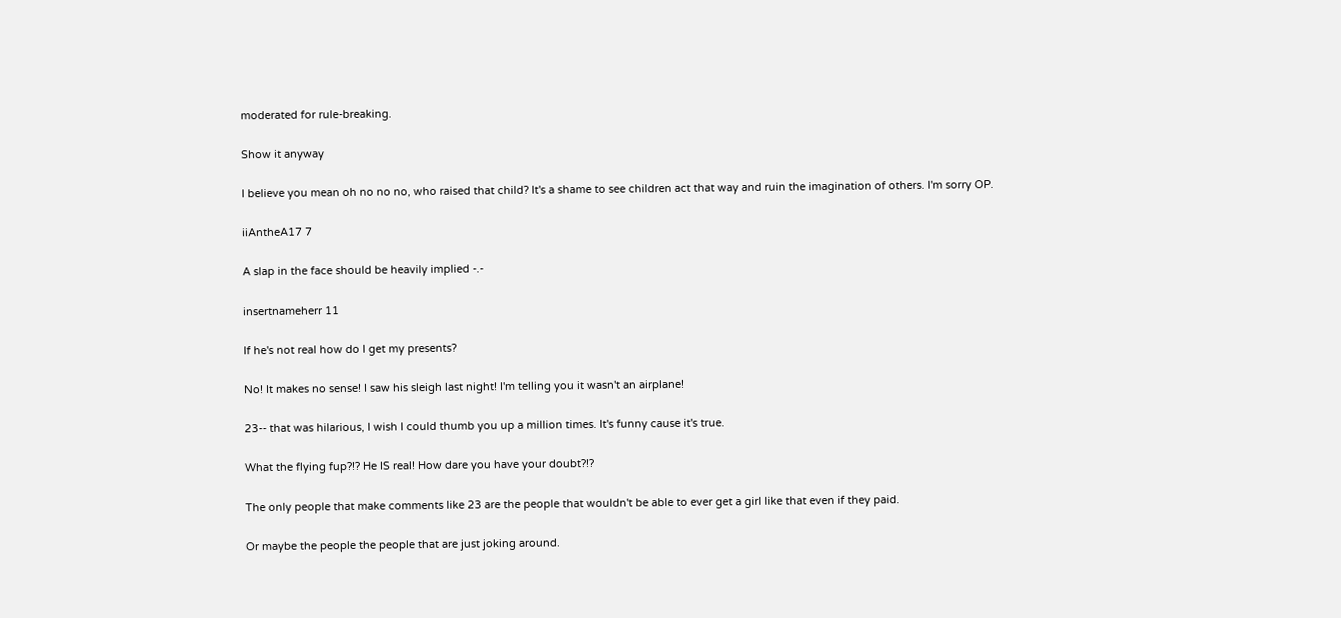moderated for rule-breaking.

Show it anyway

I believe you mean oh no no no, who raised that child? It's a shame to see children act that way and ruin the imagination of others. I'm sorry OP.

iiAntheA17 7

A slap in the face should be heavily implied -.-

insertnameherr 11

If he's not real how do I get my presents?

No! It makes no sense! I saw his sleigh last night! I'm telling you it wasn't an airplane!

23-- that was hilarious, I wish I could thumb you up a million times. It's funny cause it's true.

What the flying fup?!? He IS real! How dare you have your doubt?!?

The only people that make comments like 23 are the people that wouldn't be able to ever get a girl like that even if they paid.

Or maybe the people the people that are just joking around.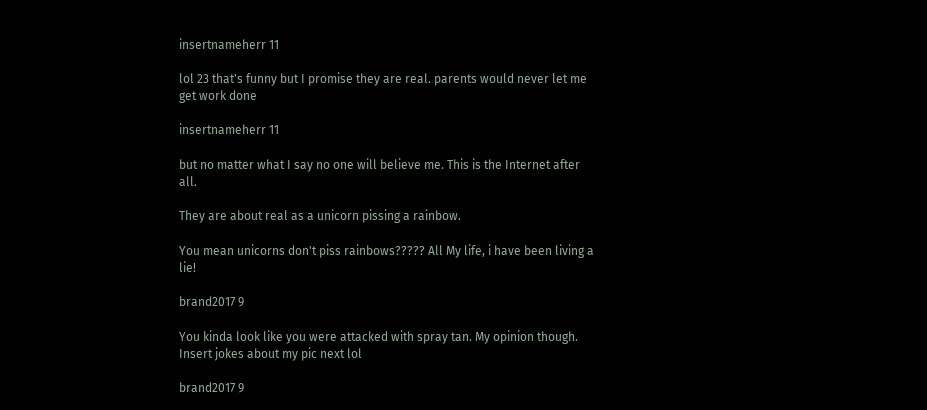insertnameherr 11

lol 23 that's funny but I promise they are real. parents would never let me get work done

insertnameherr 11

but no matter what I say no one will believe me. This is the Internet after all.

They are about real as a unicorn pissing a rainbow.

You mean unicorns don't piss rainbows????? All My life, i have been living a lie!

brand2017 9

You kinda look like you were attacked with spray tan. My opinion though. Insert jokes about my pic next lol

brand2017 9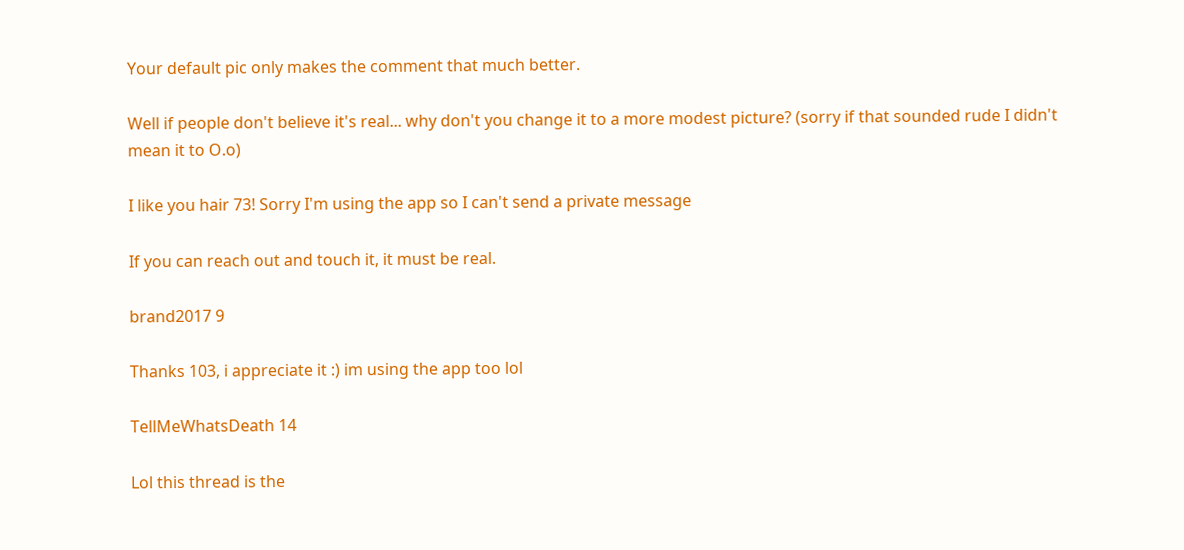Your default pic only makes the comment that much better.

Well if people don't believe it's real... why don't you change it to a more modest picture? (sorry if that sounded rude I didn't mean it to O.o)

I like you hair 73! Sorry I'm using the app so I can't send a private message

If you can reach out and touch it, it must be real.

brand2017 9

Thanks 103, i appreciate it :) im using the app too lol

TellMeWhatsDeath 14

Lol this thread is the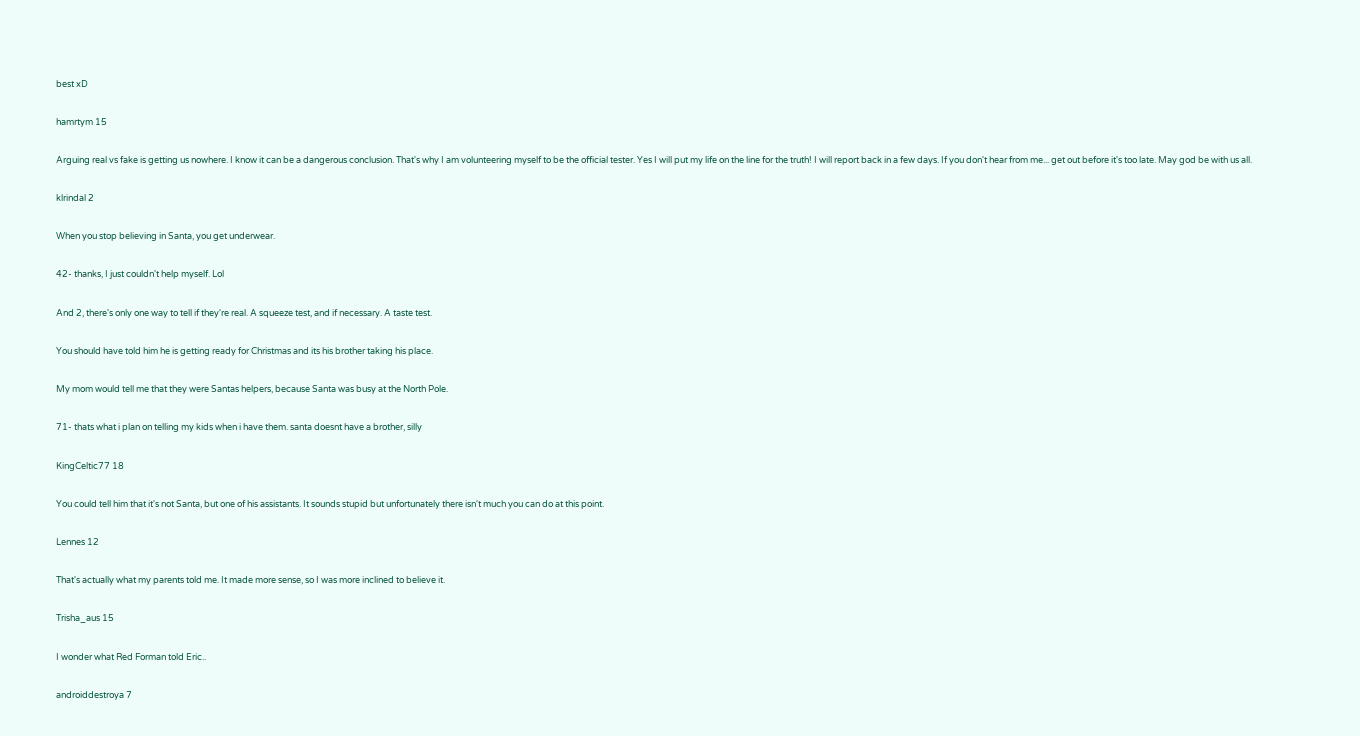best xD

hamrtym 15

Arguing real vs fake is getting us nowhere. I know it can be a dangerous conclusion. That's why I am volunteering myself to be the official tester. Yes I will put my life on the line for the truth! I will report back in a few days. If you don't hear from me... get out before it's too late. May god be with us all.

klrindal 2

When you stop believing in Santa, you get underwear.

42- thanks, I just couldn't help myself. Lol

And 2, there's only one way to tell if they're real. A squeeze test, and if necessary. A taste test.

You should have told him he is getting ready for Christmas and its his brother taking his place.

My mom would tell me that they were Santas helpers, because Santa was busy at the North Pole.

71- thats what i plan on telling my kids when i have them. santa doesnt have a brother, silly

KingCeltic77 18

You could tell him that it's not Santa, but one of his assistants. It sounds stupid but unfortunately there isn't much you can do at this point.

Lennes 12

That's actually what my parents told me. It made more sense, so I was more inclined to believe it.

Trisha_aus 15

I wonder what Red Forman told Eric..

androiddestroya 7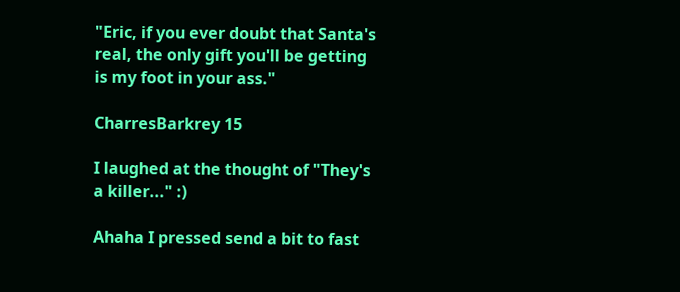"Eric, if you ever doubt that Santa's real, the only gift you'll be getting is my foot in your ass."

CharresBarkrey 15

I laughed at the thought of "They's a killer..." :)

Ahaha I pressed send a bit to fast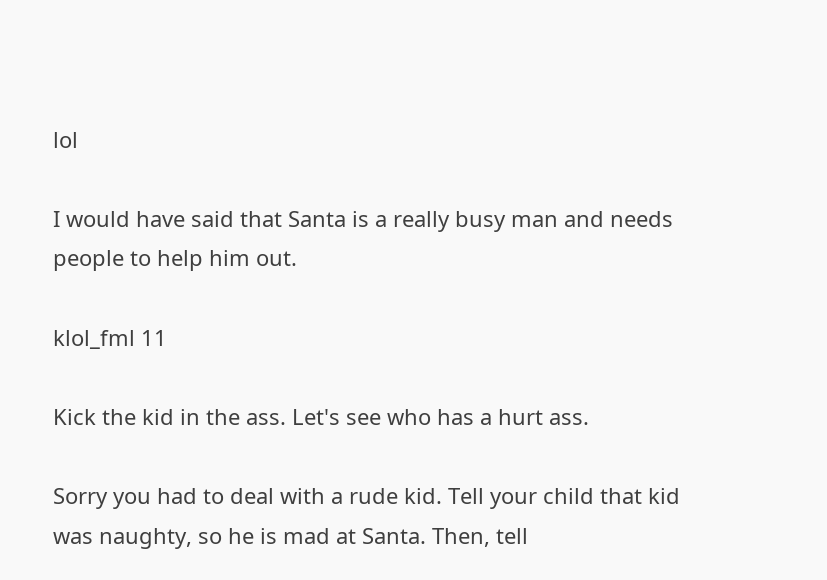lol

I would have said that Santa is a really busy man and needs people to help him out.

klol_fml 11

Kick the kid in the ass. Let's see who has a hurt ass.

Sorry you had to deal with a rude kid. Tell your child that kid was naughty, so he is mad at Santa. Then, tell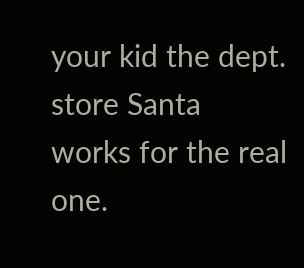your kid the dept. store Santa works for the real one.